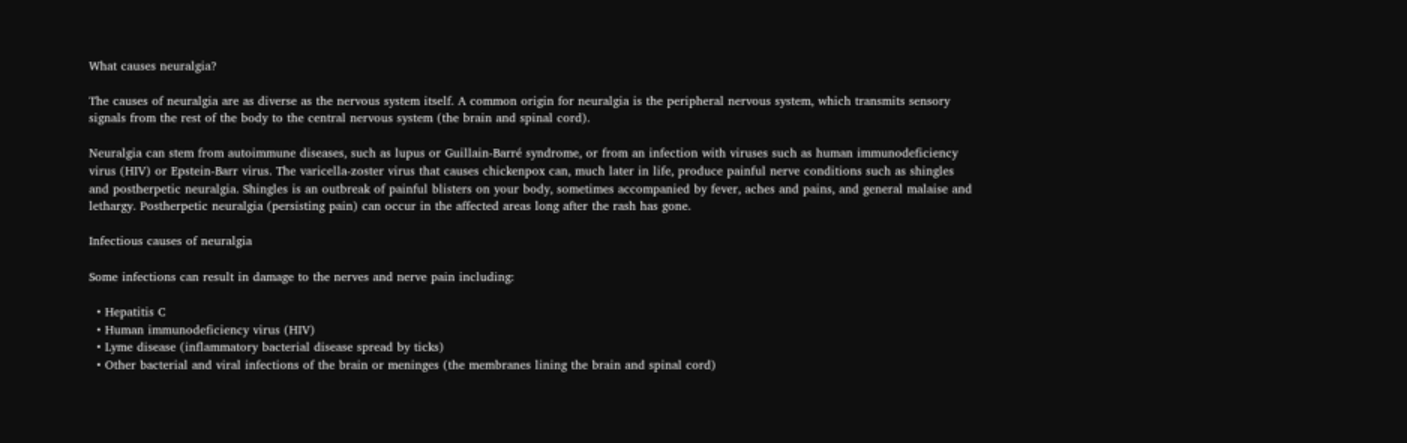What causes neuralgia?

The causes of neuralgia are as diverse as the nervous system itself. A common origin for neuralgia is the peripheral nervous system, which transmits sensory signals from the rest of the body to the central nervous system (the brain and spinal cord).

Neuralgia can stem from autoimmune diseases, such as lupus or Guillain-Barré syndrome, or from an infection with viruses such as human immunodeficiency virus (HIV) or Epstein-Barr virus. The varicella-zoster virus that causes chickenpox can, much later in life, produce painful nerve conditions such as shingles and postherpetic neuralgia. Shingles is an outbreak of painful blisters on your body, sometimes accompanied by fever, aches and pains, and general malaise and lethargy. Postherpetic neuralgia (persisting pain) can occur in the affected areas long after the rash has gone.

Infectious causes of neuralgia

Some infections can result in damage to the nerves and nerve pain including:

  • Hepatitis C
  • Human immunodeficiency virus (HIV)
  • Lyme disease (inflammatory bacterial disease spread by ticks)
  • Other bacterial and viral infections of the brain or meninges (the membranes lining the brain and spinal cord)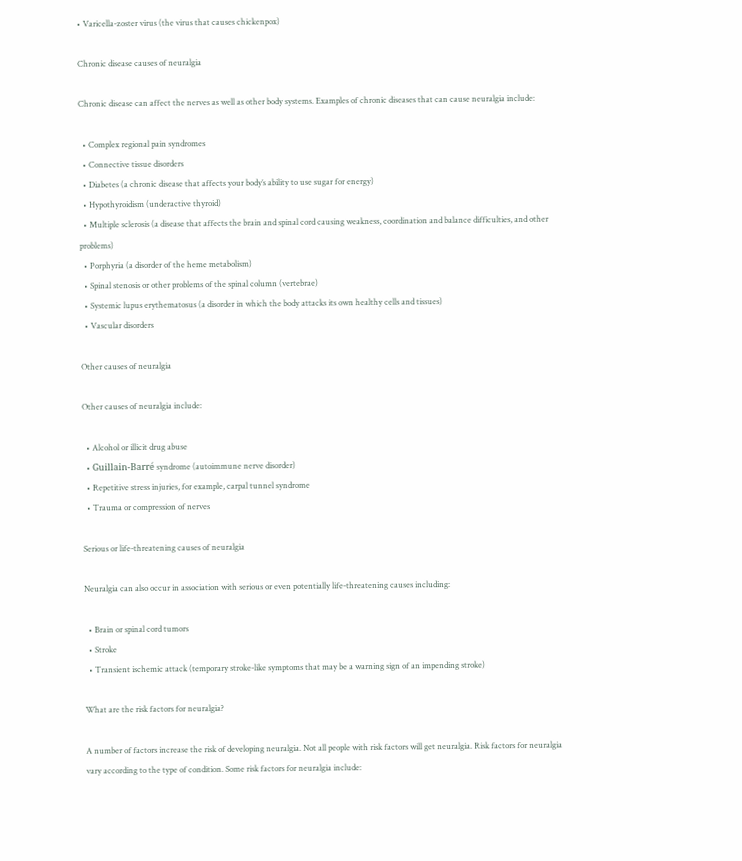• Varicella-zoster virus (the virus that causes chickenpox)

Chronic disease causes of neuralgia

Chronic disease can affect the nerves as well as other body systems. Examples of chronic diseases that can cause neuralgia include:

  • Complex regional pain syndromes
  • Connective tissue disorders
  • Diabetes (a chronic disease that affects your body’s ability to use sugar for energy)
  • Hypothyroidism (underactive thyroid)
  • Multiple sclerosis (a disease that affects the brain and spinal cord causing weakness, coordination and balance difficulties, and other problems)
  • Porphyria (a disorder of the heme metabolism)
  • Spinal stenosis or other problems of the spinal column (vertebrae)
  • Systemic lupus erythematosus (a disorder in which the body attacks its own healthy cells and tissues)
  • Vascular disorders

Other causes of neuralgia

Other causes of neuralgia include:

  • Alcohol or illicit drug abuse
  • Guillain-Barré syndrome (autoimmune nerve disorder)
  • Repetitive stress injuries, for example, carpal tunnel syndrome
  • Trauma or compression of nerves

Serious or life-threatening causes of neuralgia

Neuralgia can also occur in association with serious or even potentially life-threatening causes including:

  • Brain or spinal cord tumors
  • Stroke
  • Transient ischemic attack (temporary stroke-like symptoms that may be a warning sign of an impending stroke)

What are the risk factors for neuralgia?

A number of factors increase the risk of developing neuralgia. Not all people with risk factors will get neuralgia. Risk factors for neuralgia vary according to the type of condition. Some risk factors for neuralgia include: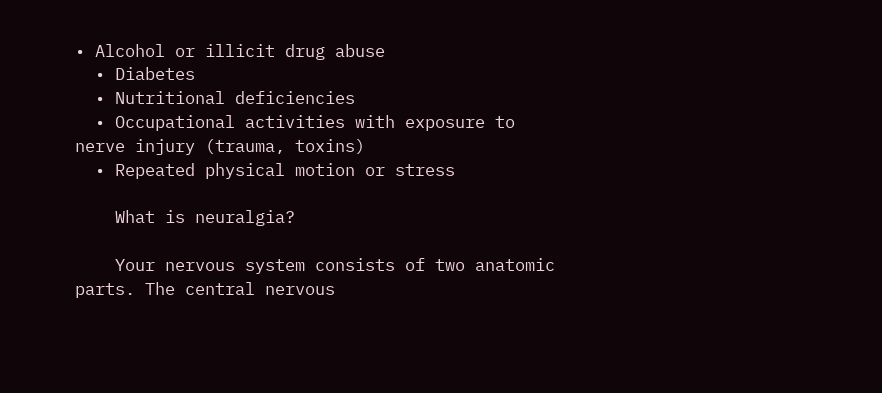• Alcohol or illicit drug abuse
  • Diabetes
  • Nutritional deficiencies
  • Occupational activities with exposure to nerve injury (trauma, toxins)
  • Repeated physical motion or stress

    What is neuralgia?

    Your nervous system consists of two anatomic parts. The central nervous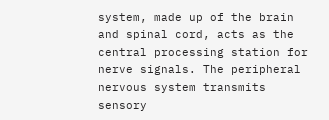system, made up of the brain and spinal cord, acts as the central processing station for nerve signals. The peripheral nervous system transmits sensory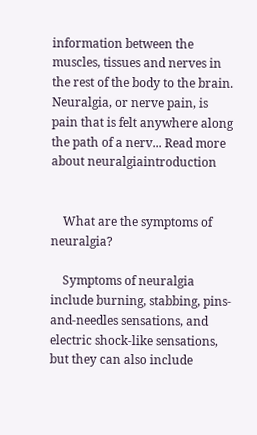information between the muscles, tissues and nerves in the rest of the body to the brain. Neuralgia, or nerve pain, is pain that is felt anywhere along the path of a nerv... Read more about neuralgiaintroduction


    What are the symptoms of neuralgia?

    Symptoms of neuralgia include burning, stabbing, pins-and-needles sensations, and electric shock-like sensations, but they can also include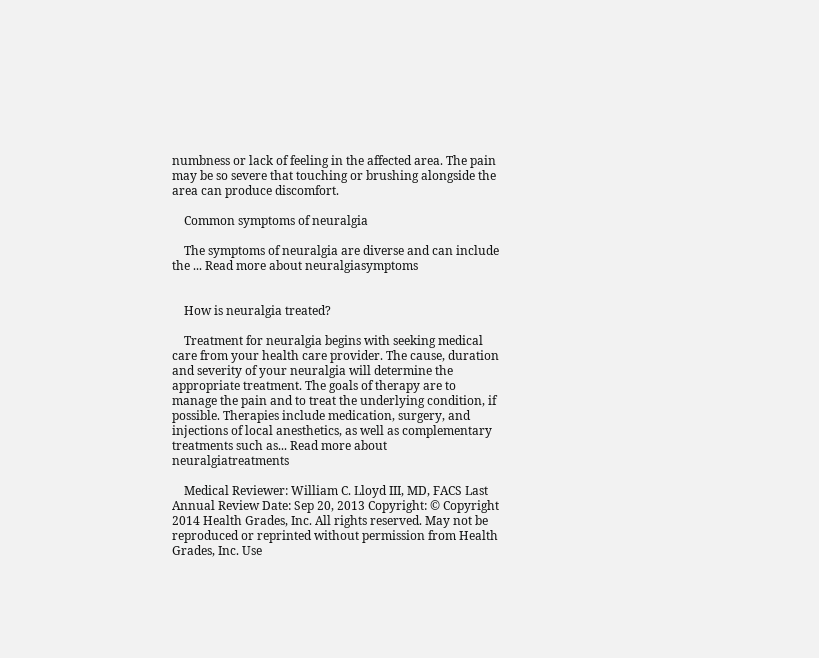numbness or lack of feeling in the affected area. The pain may be so severe that touching or brushing alongside the area can produce discomfort.

    Common symptoms of neuralgia

    The symptoms of neuralgia are diverse and can include the ... Read more about neuralgiasymptoms


    How is neuralgia treated?

    Treatment for neuralgia begins with seeking medical care from your health care provider. The cause, duration and severity of your neuralgia will determine the appropriate treatment. The goals of therapy are to manage the pain and to treat the underlying condition, if possible. Therapies include medication, surgery, and injections of local anesthetics, as well as complementary treatments such as... Read more about neuralgiatreatments

    Medical Reviewer: William C. Lloyd III, MD, FACS Last Annual Review Date: Sep 20, 2013 Copyright: © Copyright 2014 Health Grades, Inc. All rights reserved. May not be reproduced or reprinted without permission from Health Grades, Inc. Use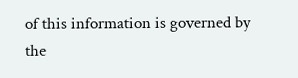of this information is governed by the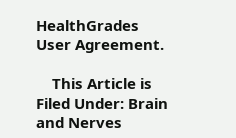HealthGrades User Agreement.

    This Article is Filed Under: Brain and Nerves